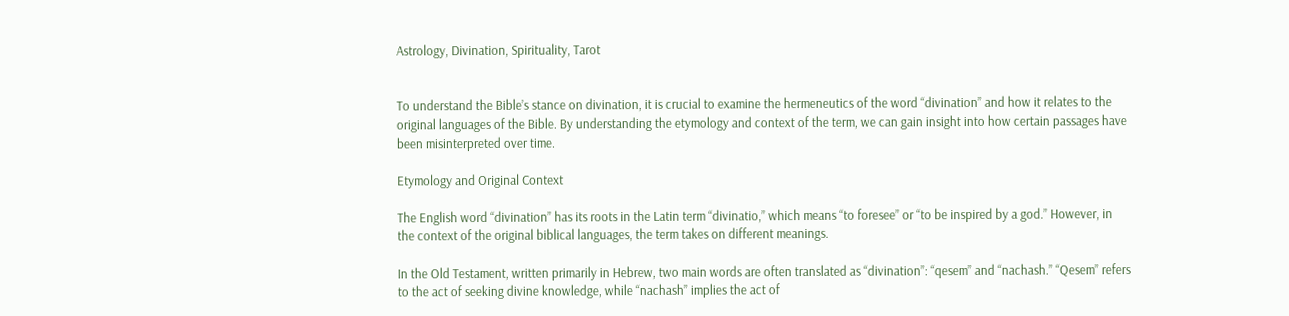Astrology, Divination, Spirituality, Tarot


To understand the Bible’s stance on divination, it is crucial to examine the hermeneutics of the word “divination” and how it relates to the original languages of the Bible. By understanding the etymology and context of the term, we can gain insight into how certain passages have been misinterpreted over time.

Etymology and Original Context

The English word “divination” has its roots in the Latin term “divinatio,” which means “to foresee” or “to be inspired by a god.” However, in the context of the original biblical languages, the term takes on different meanings.

In the Old Testament, written primarily in Hebrew, two main words are often translated as “divination”: “qesem” and “nachash.” “Qesem” refers to the act of seeking divine knowledge, while “nachash” implies the act of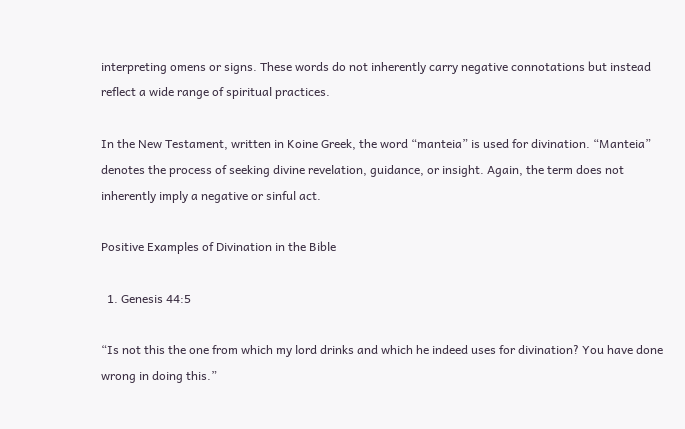interpreting omens or signs. These words do not inherently carry negative connotations but instead reflect a wide range of spiritual practices.

In the New Testament, written in Koine Greek, the word “manteia” is used for divination. “Manteia” denotes the process of seeking divine revelation, guidance, or insight. Again, the term does not inherently imply a negative or sinful act.

Positive Examples of Divination in the Bible

  1. Genesis 44:5

“Is not this the one from which my lord drinks and which he indeed uses for divination? You have done wrong in doing this.”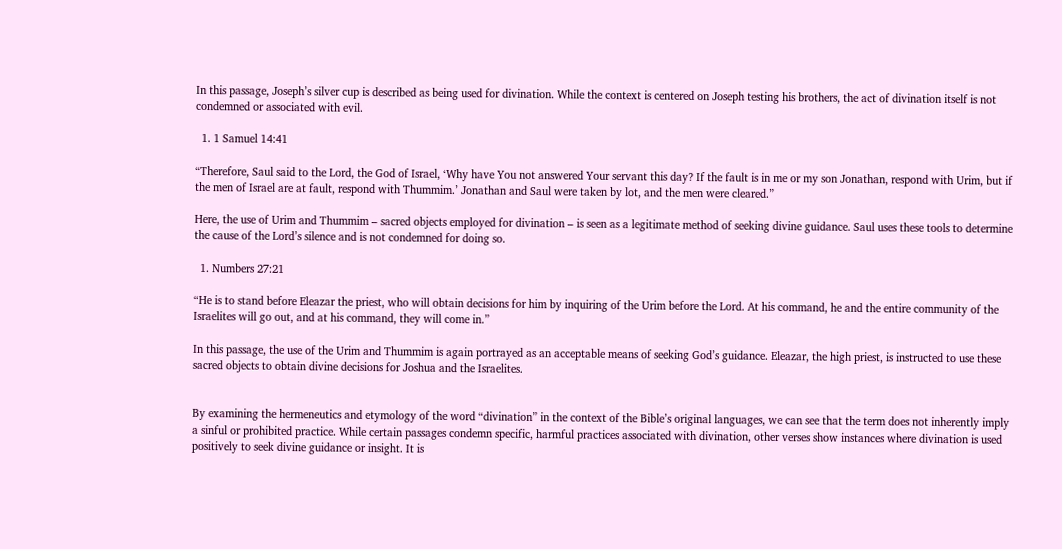In this passage, Joseph’s silver cup is described as being used for divination. While the context is centered on Joseph testing his brothers, the act of divination itself is not condemned or associated with evil.

  1. 1 Samuel 14:41

“Therefore, Saul said to the Lord, the God of Israel, ‘Why have You not answered Your servant this day? If the fault is in me or my son Jonathan, respond with Urim, but if the men of Israel are at fault, respond with Thummim.’ Jonathan and Saul were taken by lot, and the men were cleared.”

Here, the use of Urim and Thummim – sacred objects employed for divination – is seen as a legitimate method of seeking divine guidance. Saul uses these tools to determine the cause of the Lord’s silence and is not condemned for doing so.

  1. Numbers 27:21

“He is to stand before Eleazar the priest, who will obtain decisions for him by inquiring of the Urim before the Lord. At his command, he and the entire community of the Israelites will go out, and at his command, they will come in.”

In this passage, the use of the Urim and Thummim is again portrayed as an acceptable means of seeking God’s guidance. Eleazar, the high priest, is instructed to use these sacred objects to obtain divine decisions for Joshua and the Israelites.


By examining the hermeneutics and etymology of the word “divination” in the context of the Bible’s original languages, we can see that the term does not inherently imply a sinful or prohibited practice. While certain passages condemn specific, harmful practices associated with divination, other verses show instances where divination is used positively to seek divine guidance or insight. It is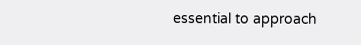essential to approach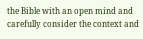the Bible with an open mind and carefully consider the context and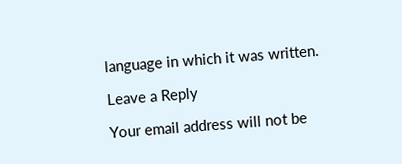language in which it was written.

Leave a Reply

Your email address will not be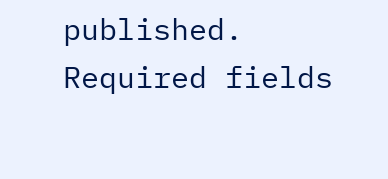published. Required fields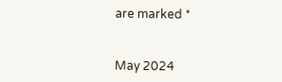are marked *


May 2024